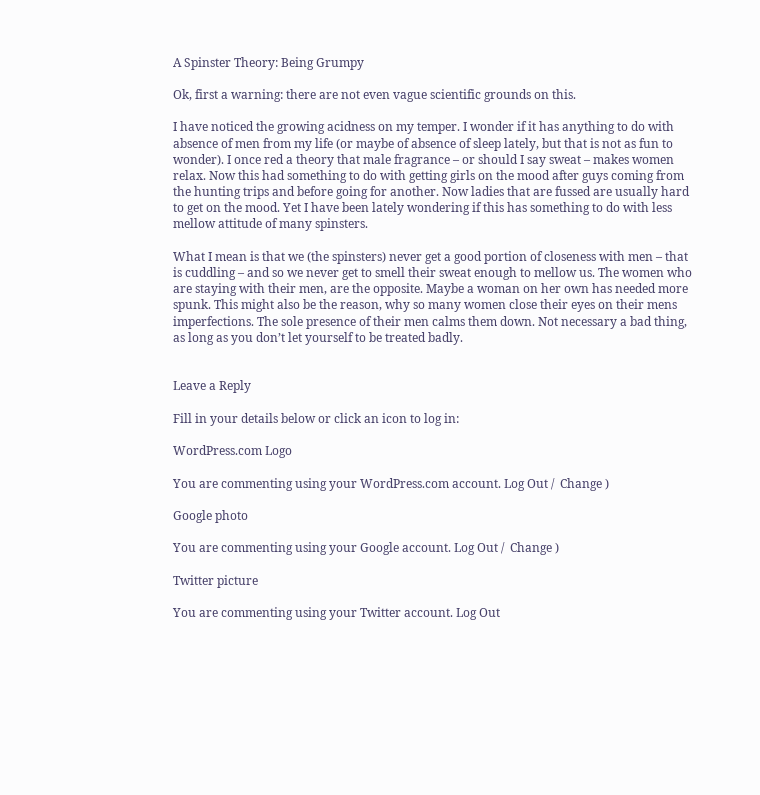A Spinster Theory: Being Grumpy

Ok, first a warning: there are not even vague scientific grounds on this.

I have noticed the growing acidness on my temper. I wonder if it has anything to do with absence of men from my life (or maybe of absence of sleep lately, but that is not as fun to wonder). I once red a theory that male fragrance – or should I say sweat – makes women relax. Now this had something to do with getting girls on the mood after guys coming from the hunting trips and before going for another. Now ladies that are fussed are usually hard to get on the mood. Yet I have been lately wondering if this has something to do with less mellow attitude of many spinsters.

What I mean is that we (the spinsters) never get a good portion of closeness with men – that is cuddling – and so we never get to smell their sweat enough to mellow us. The women who are staying with their men, are the opposite. Maybe a woman on her own has needed more spunk. This might also be the reason, why so many women close their eyes on their mens imperfections. The sole presence of their men calms them down. Not necessary a bad thing, as long as you don’t let yourself to be treated badly.


Leave a Reply

Fill in your details below or click an icon to log in:

WordPress.com Logo

You are commenting using your WordPress.com account. Log Out /  Change )

Google photo

You are commenting using your Google account. Log Out /  Change )

Twitter picture

You are commenting using your Twitter account. Log Out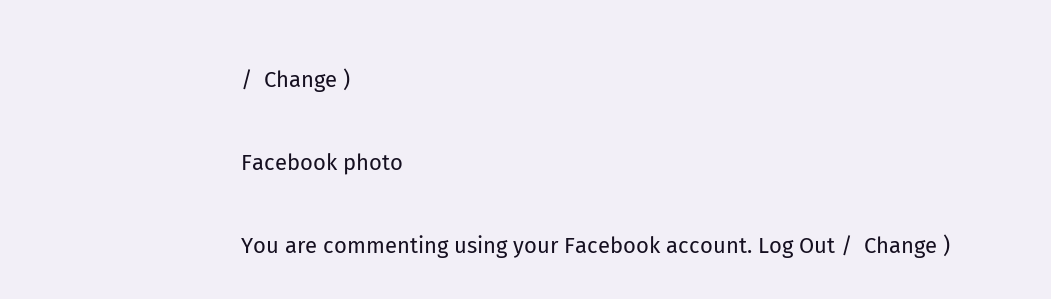/  Change )

Facebook photo

You are commenting using your Facebook account. Log Out /  Change )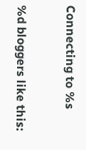Connecting to %s

%d bloggers like this: